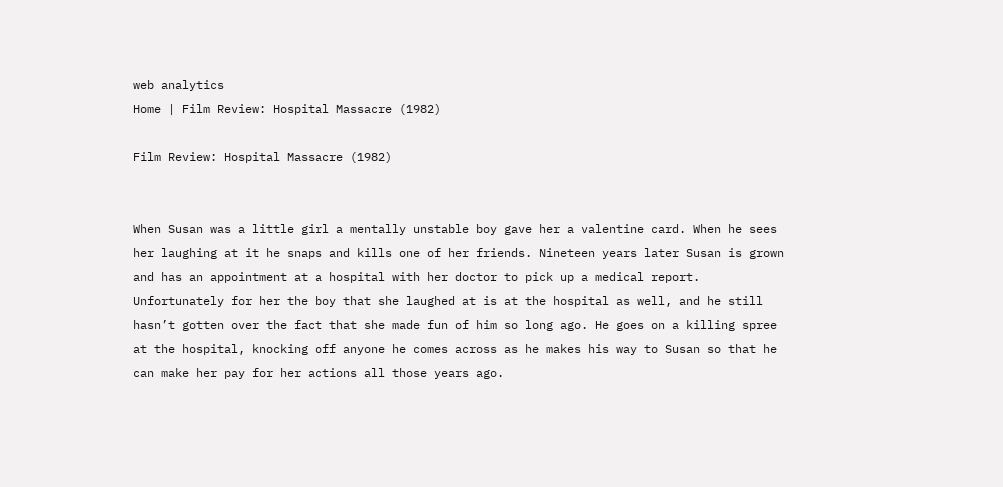web analytics
Home | Film Review: Hospital Massacre (1982)

Film Review: Hospital Massacre (1982)


When Susan was a little girl a mentally unstable boy gave her a valentine card. When he sees her laughing at it he snaps and kills one of her friends. Nineteen years later Susan is grown and has an appointment at a hospital with her doctor to pick up a medical report. Unfortunately for her the boy that she laughed at is at the hospital as well, and he still hasn’t gotten over the fact that she made fun of him so long ago. He goes on a killing spree at the hospital, knocking off anyone he comes across as he makes his way to Susan so that he can make her pay for her actions all those years ago.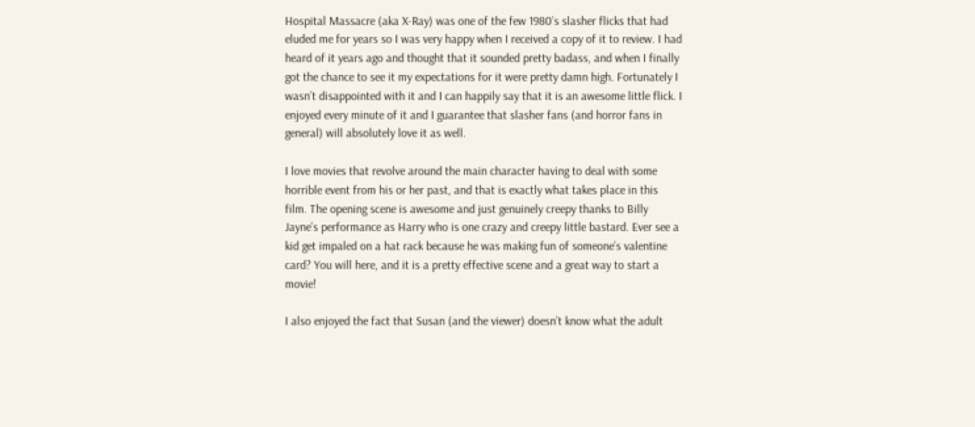Hospital Massacre (aka X-Ray) was one of the few 1980’s slasher flicks that had eluded me for years so I was very happy when I received a copy of it to review. I had heard of it years ago and thought that it sounded pretty badass, and when I finally got the chance to see it my expectations for it were pretty damn high. Fortunately I wasn’t disappointed with it and I can happily say that it is an awesome little flick. I enjoyed every minute of it and I guarantee that slasher fans (and horror fans in general) will absolutely love it as well.

I love movies that revolve around the main character having to deal with some horrible event from his or her past, and that is exactly what takes place in this film. The opening scene is awesome and just genuinely creepy thanks to Billy Jayne’s performance as Harry who is one crazy and creepy little bastard. Ever see a kid get impaled on a hat rack because he was making fun of someone’s valentine card? You will here, and it is a pretty effective scene and a great way to start a movie!

I also enjoyed the fact that Susan (and the viewer) doesn’t know what the adult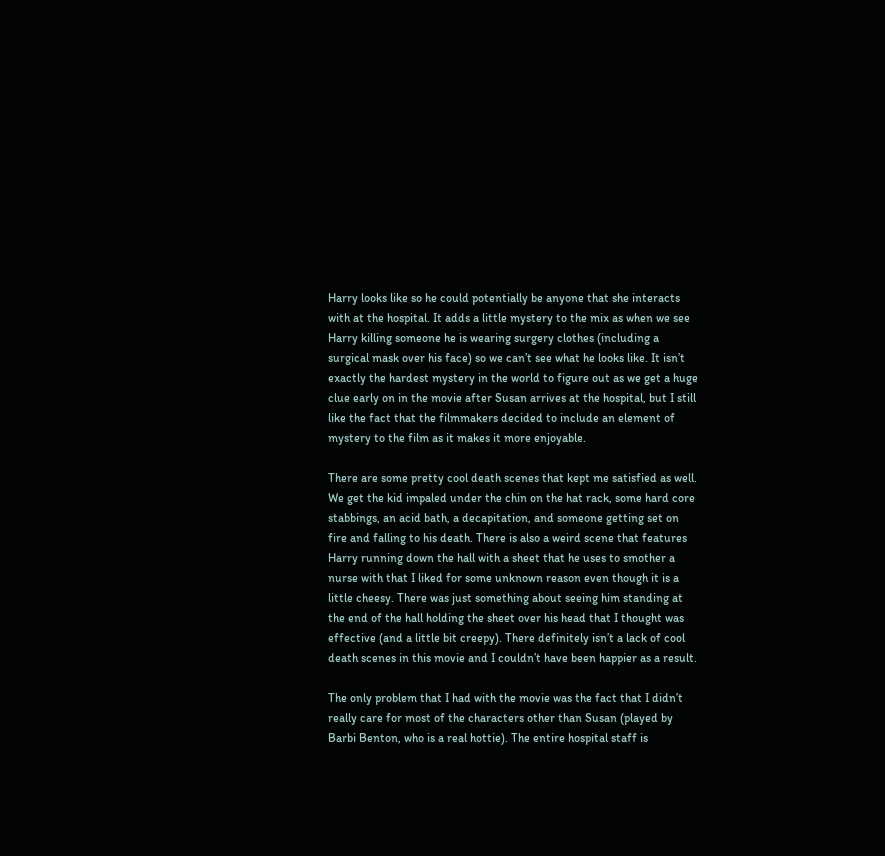Harry looks like so he could potentially be anyone that she interacts with at the hospital. It adds a little mystery to the mix as when we see Harry killing someone he is wearing surgery clothes (including a surgical mask over his face) so we can’t see what he looks like. It isn’t exactly the hardest mystery in the world to figure out as we get a huge clue early on in the movie after Susan arrives at the hospital, but I still like the fact that the filmmakers decided to include an element of mystery to the film as it makes it more enjoyable.

There are some pretty cool death scenes that kept me satisfied as well. We get the kid impaled under the chin on the hat rack, some hard core stabbings, an acid bath, a decapitation, and someone getting set on fire and falling to his death. There is also a weird scene that features Harry running down the hall with a sheet that he uses to smother a nurse with that I liked for some unknown reason even though it is a little cheesy. There was just something about seeing him standing at the end of the hall holding the sheet over his head that I thought was effective (and a little bit creepy). There definitely isn’t a lack of cool death scenes in this movie and I couldn’t have been happier as a result.

The only problem that I had with the movie was the fact that I didn’t really care for most of the characters other than Susan (played by Barbi Benton, who is a real hottie). The entire hospital staff is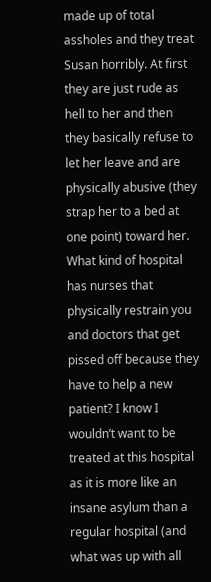made up of total assholes and they treat Susan horribly. At first they are just rude as hell to her and then they basically refuse to let her leave and are physically abusive (they strap her to a bed at one point) toward her. What kind of hospital has nurses that physically restrain you and doctors that get pissed off because they have to help a new patient? I know I wouldn’t want to be treated at this hospital as it is more like an insane asylum than a regular hospital (and what was up with all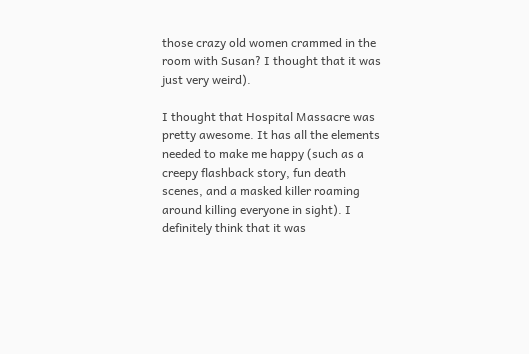those crazy old women crammed in the room with Susan? I thought that it was just very weird).

I thought that Hospital Massacre was pretty awesome. It has all the elements needed to make me happy (such as a creepy flashback story, fun death scenes, and a masked killer roaming around killing everyone in sight). I definitely think that it was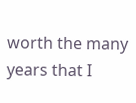worth the many years that I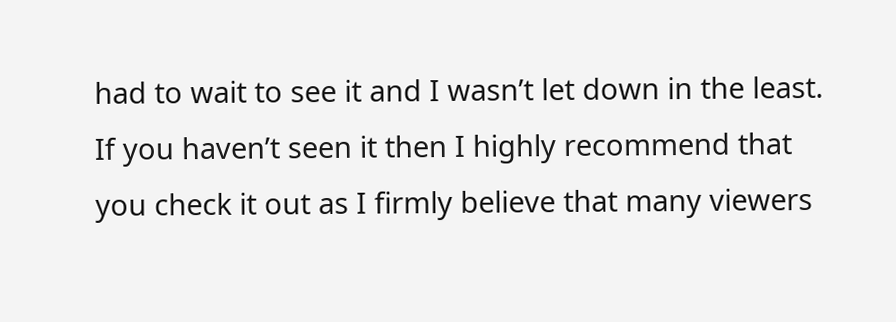had to wait to see it and I wasn’t let down in the least. If you haven’t seen it then I highly recommend that you check it out as I firmly believe that many viewers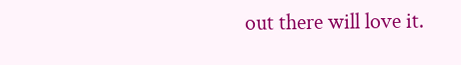out there will love it.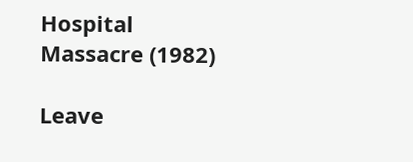Hospital Massacre (1982)

Leave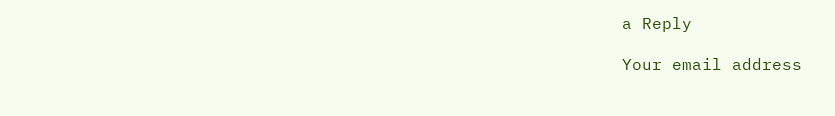a Reply

Your email address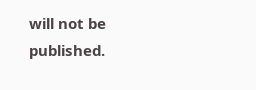will not be published.